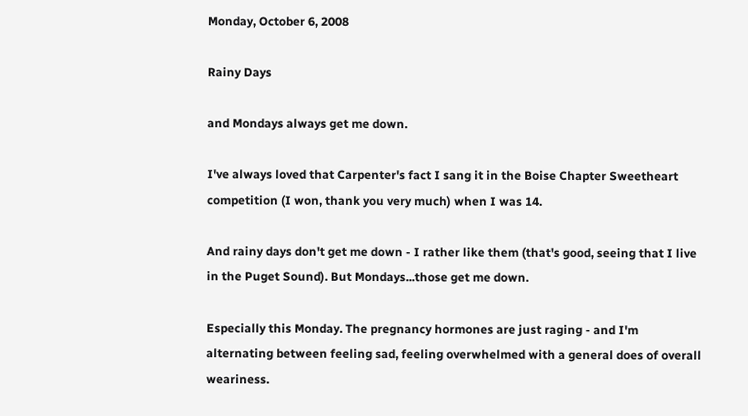Monday, October 6, 2008

Rainy Days

and Mondays always get me down.

I've always loved that Carpenter's fact I sang it in the Boise Chapter Sweetheart competition (I won, thank you very much) when I was 14.

And rainy days don't get me down - I rather like them (that's good, seeing that I live in the Puget Sound). But Mondays...those get me down.

Especially this Monday. The pregnancy hormones are just raging - and I'm alternating between feeling sad, feeling overwhelmed with a general does of overall weariness.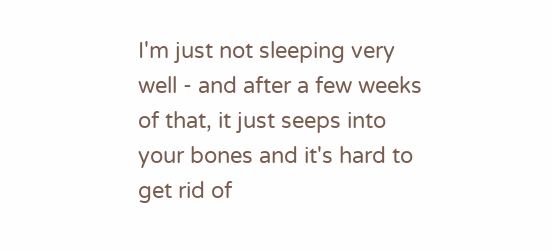I'm just not sleeping very well - and after a few weeks of that, it just seeps into your bones and it's hard to get rid of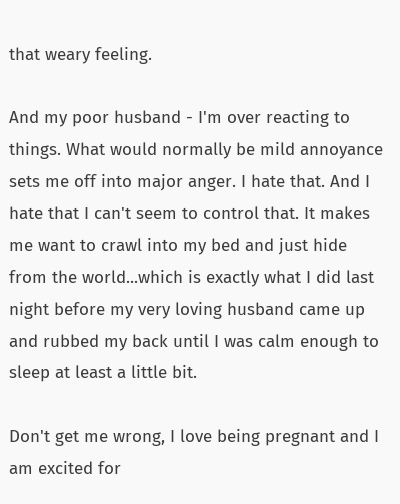that weary feeling.

And my poor husband - I'm over reacting to things. What would normally be mild annoyance sets me off into major anger. I hate that. And I hate that I can't seem to control that. It makes me want to crawl into my bed and just hide from the world...which is exactly what I did last night before my very loving husband came up and rubbed my back until I was calm enough to sleep at least a little bit.

Don't get me wrong, I love being pregnant and I am excited for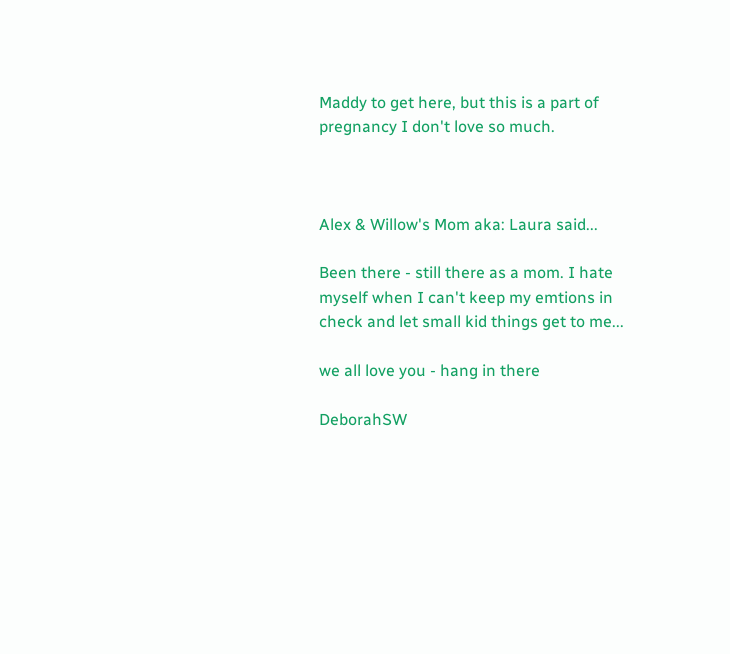Maddy to get here, but this is a part of pregnancy I don't love so much.



Alex & Willow's Mom aka: Laura said...

Been there - still there as a mom. I hate myself when I can't keep my emtions in check and let small kid things get to me...

we all love you - hang in there

DeborahSW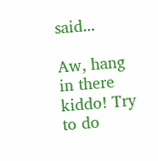said...

Aw, hang in there kiddo! Try to do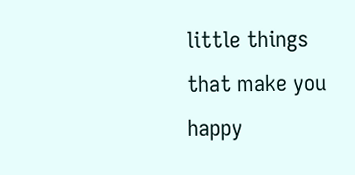little things that make you happy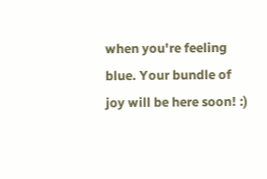when you're feeling blue. Your bundle of joy will be here soon! :)